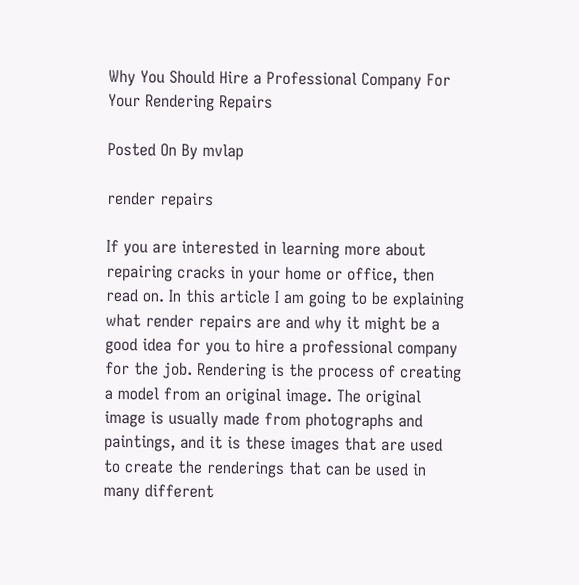Why You Should Hire a Professional Company For Your Rendering Repairs

Posted On By mvlap

render repairs

If you are interested in learning more about repairing cracks in your home or office, then read on. In this article I am going to be explaining what render repairs are and why it might be a good idea for you to hire a professional company for the job. Rendering is the process of creating a model from an original image. The original image is usually made from photographs and paintings, and it is these images that are used to create the renderings that can be used in many different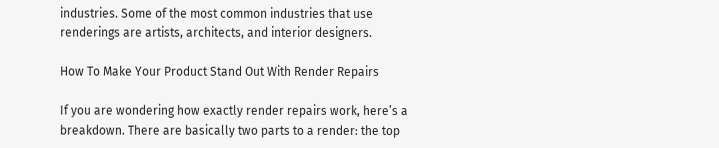industries. Some of the most common industries that use renderings are artists, architects, and interior designers.

How To Make Your Product Stand Out With Render Repairs

If you are wondering how exactly render repairs work, here’s a breakdown. There are basically two parts to a render: the top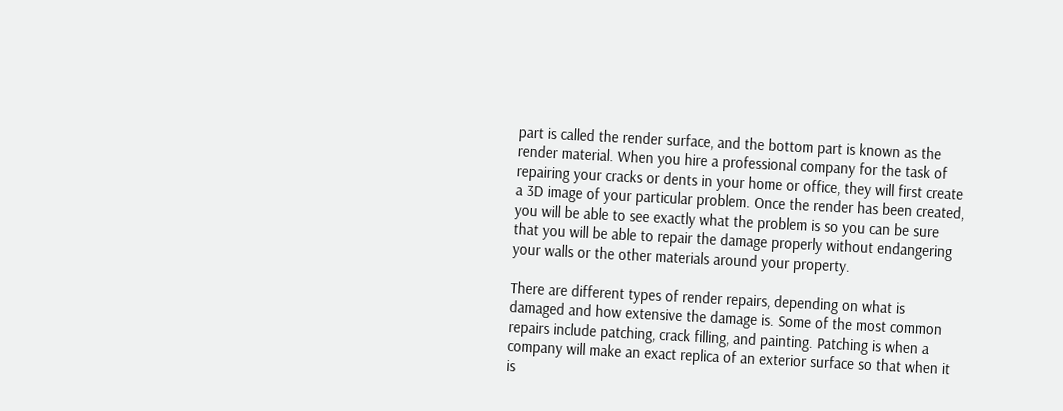part is called the render surface, and the bottom part is known as the render material. When you hire a professional company for the task of repairing your cracks or dents in your home or office, they will first create a 3D image of your particular problem. Once the render has been created, you will be able to see exactly what the problem is so you can be sure that you will be able to repair the damage properly without endangering your walls or the other materials around your property.

There are different types of render repairs, depending on what is damaged and how extensive the damage is. Some of the most common repairs include patching, crack filling, and painting. Patching is when a company will make an exact replica of an exterior surface so that when it is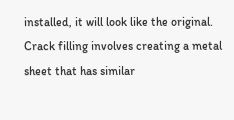installed, it will look like the original. Crack filling involves creating a metal sheet that has similar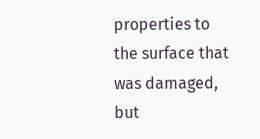properties to the surface that was damaged, but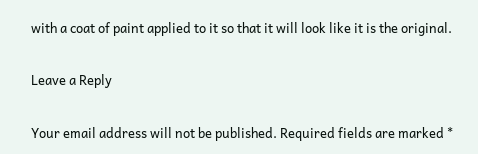with a coat of paint applied to it so that it will look like it is the original.

Leave a Reply

Your email address will not be published. Required fields are marked *